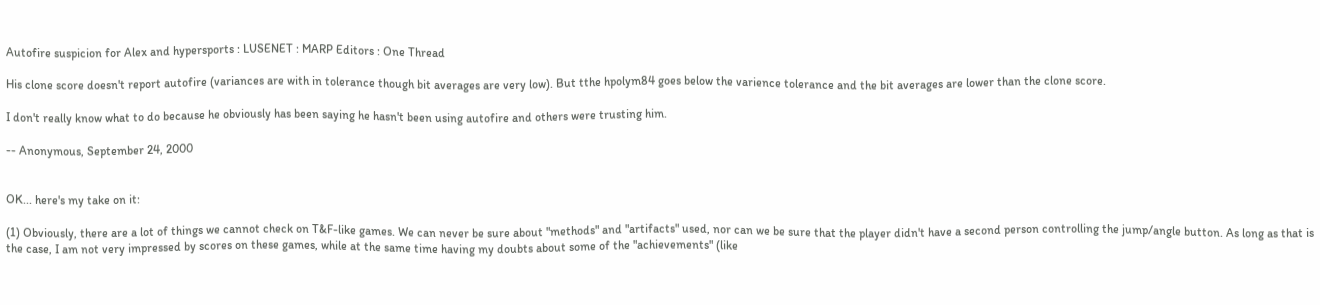Autofire suspicion for Alex and hypersports : LUSENET : MARP Editors : One Thread

His clone score doesn't report autofire (variances are with in tolerance though bit averages are very low). But tthe hpolym84 goes below the varience tolerance and the bit averages are lower than the clone score.

I don't really know what to do because he obviously has been saying he hasn't been using autofire and others were trusting him.

-- Anonymous, September 24, 2000


OK... here's my take on it:

(1) Obviously, there are a lot of things we cannot check on T&F-like games. We can never be sure about "methods" and "artifacts" used, nor can we be sure that the player didn't have a second person controlling the jump/angle button. As long as that is the case, I am not very impressed by scores on these games, while at the same time having my doubts about some of the "achievements" (like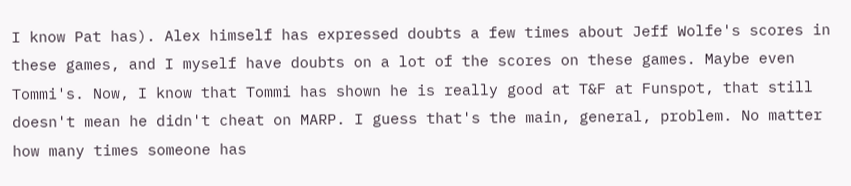I know Pat has). Alex himself has expressed doubts a few times about Jeff Wolfe's scores in these games, and I myself have doubts on a lot of the scores on these games. Maybe even Tommi's. Now, I know that Tommi has shown he is really good at T&F at Funspot, that still doesn't mean he didn't cheat on MARP. I guess that's the main, general, problem. No matter how many times someone has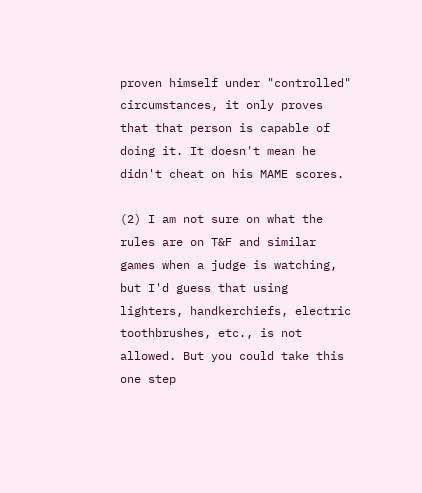proven himself under "controlled" circumstances, it only proves that that person is capable of doing it. It doesn't mean he didn't cheat on his MAME scores.

(2) I am not sure on what the rules are on T&F and similar games when a judge is watching, but I'd guess that using lighters, handkerchiefs, electric toothbrushes, etc., is not allowed. But you could take this one step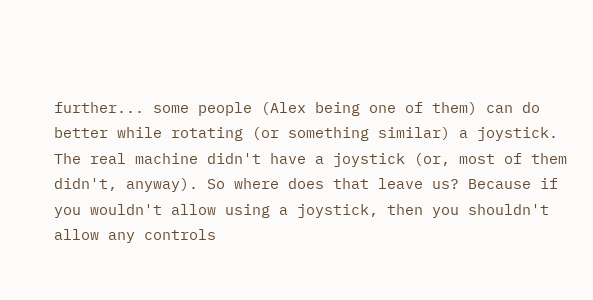further... some people (Alex being one of them) can do better while rotating (or something similar) a joystick. The real machine didn't have a joystick (or, most of them didn't, anyway). So where does that leave us? Because if you wouldn't allow using a joystick, then you shouldn't allow any controls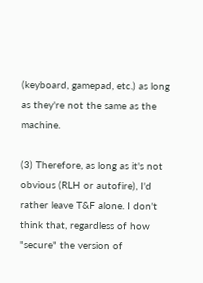(keyboard, gamepad, etc.) as long as they're not the same as the machine.

(3) Therefore, as long as it's not obvious (RLH or autofire), I'd rather leave T&F alone. I don't think that, regardless of how "secure" the version of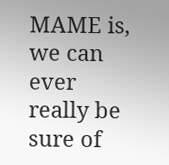MAME is, we can ever really be sure of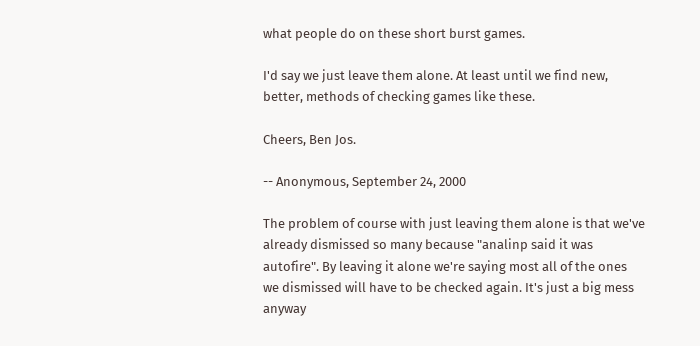what people do on these short burst games.

I'd say we just leave them alone. At least until we find new, better, methods of checking games like these.

Cheers, Ben Jos.

-- Anonymous, September 24, 2000

The problem of course with just leaving them alone is that we've already dismissed so many because "analinp said it was autofire". By leaving it alone we're saying most all of the ones we dismissed will have to be checked again. It's just a big mess anyway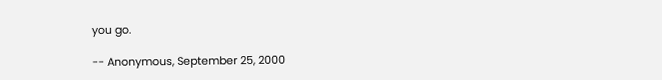you go.

-- Anonymous, September 25, 2000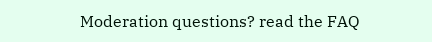Moderation questions? read the FAQ